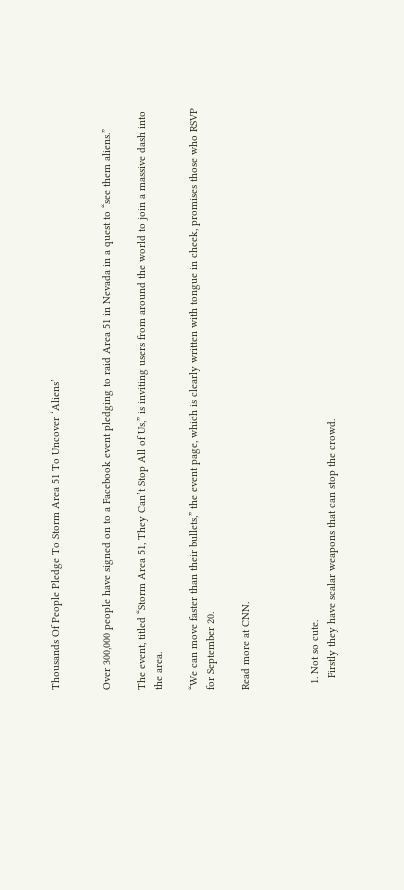Thousands Of People Pledge To Storm Area 51 To Uncover ‘Aliens’


Over 300,000 people have signed on to a Facebook event pledging to raid Area 51 in Nevada in a quest to “see them aliens.”

The event, titled “Storm Area 51, They Can’t Stop All of Us,” is inviting users from around the world to join a massive dash into the area.

“We can move faster than their bullets,” the event page, which is clearly written with tongue in cheek, promises those who RSVP for September 20.

Read more at CNN.



  1. Not so cute.
    Firstly they have scalar weapons that can stop the crowd.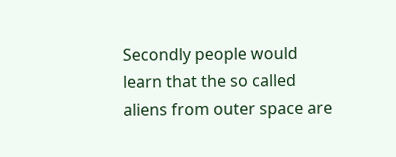Secondly people would learn that the so called aliens from outer space are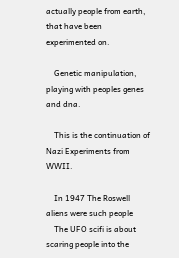actually people from earth, that have been experimented on.

    Genetic manipulation, playing with peoples genes and dna.

    This is the continuation of Nazi Experiments from WWII.

    In 1947 The Roswell aliens were such people
    The UFO scifi is about scaring people into the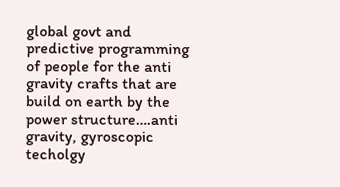global govt and predictive programming of people for the anti gravity crafts that are build on earth by the power structure….anti gravity, gyroscopic techolgy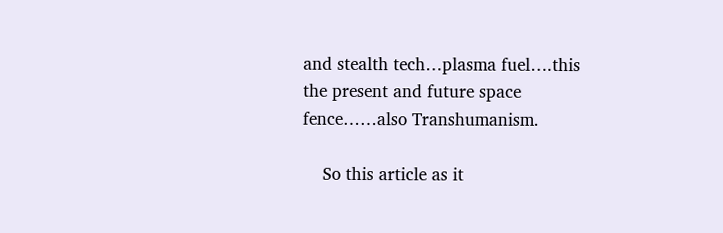and stealth tech…plasma fuel….this the present and future space fence……also Transhumanism.

    So this article as it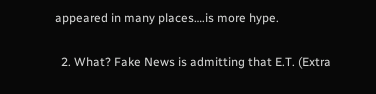appeared in many places….is more hype.

  2. What? Fake News is admitting that E.T. (Extra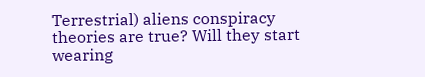Terrestrial) aliens conspiracy theories are true? Will they start wearing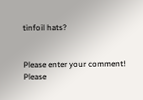tinfoil hats?


Please enter your comment!
Please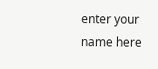enter your name here